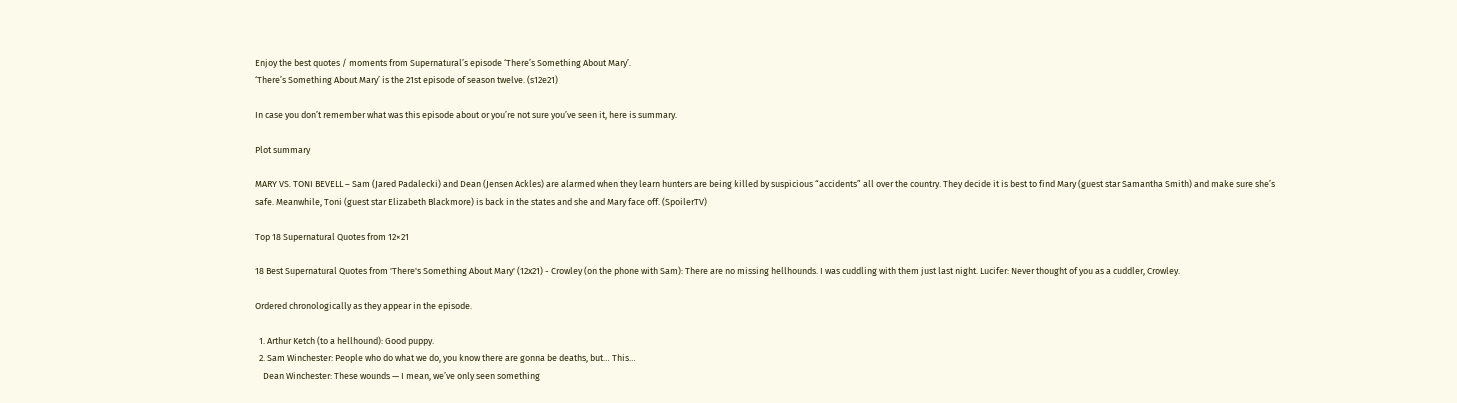Enjoy the best quotes / moments from Supernatural’s episode ‘There’s Something About Mary’.
‘There’s Something About Mary’ is the 21st episode of season twelve. (s12e21)

In case you don’t remember what was this episode about or you’re not sure you’ve seen it, here is summary.

Plot summary

MARY VS. TONI BEVELL – Sam (Jared Padalecki) and Dean (Jensen Ackles) are alarmed when they learn hunters are being killed by suspicious “accidents” all over the country. They decide it is best to find Mary (guest star Samantha Smith) and make sure she’s safe. Meanwhile, Toni (guest star Elizabeth Blackmore) is back in the states and she and Mary face off. (SpoilerTV)

Top 18 Supernatural Quotes from 12×21

18 Best Supernatural Quotes from 'There's Something About Mary' (12x21) - Crowley (on the phone with Sam): There are no missing hellhounds. I was cuddling with them just last night. Lucifer: Never thought of you as a cuddler, Crowley.

Ordered chronologically as they appear in the episode.

  1. Arthur Ketch (to a hellhound): Good puppy.
  2. Sam Winchester: People who do what we do, you know there are gonna be deaths, but… This…
    Dean Winchester: These wounds — I mean, we’ve only seen something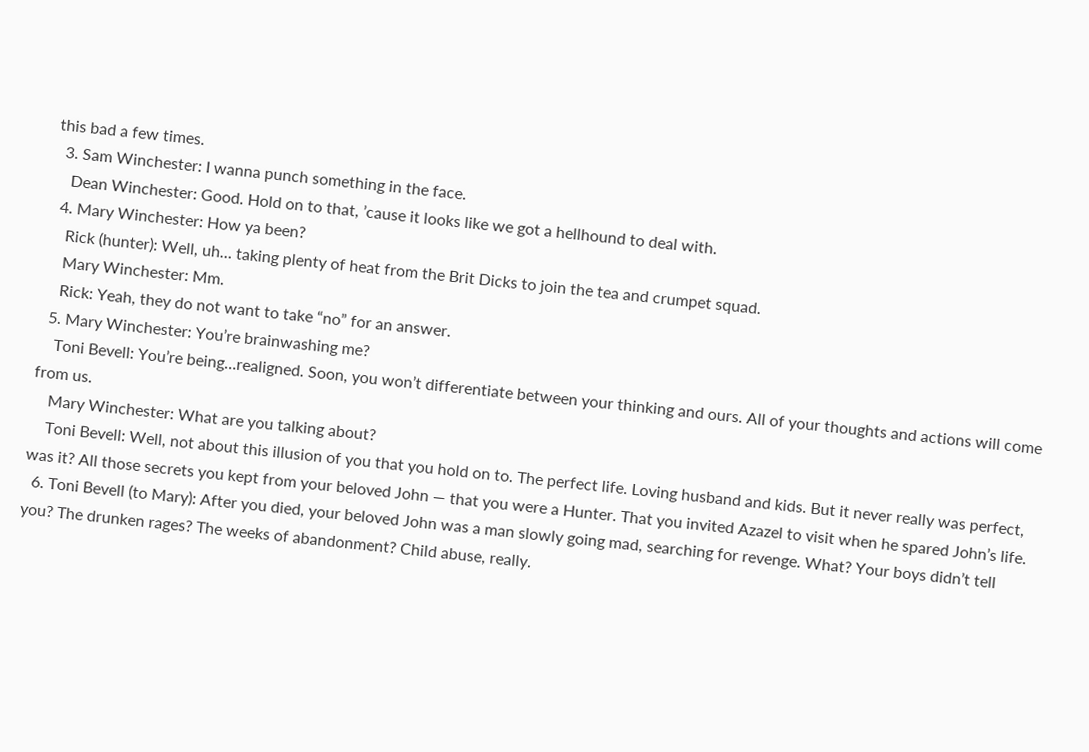this bad a few times.
  3. Sam Winchester: I wanna punch something in the face.
    Dean Winchester: Good. Hold on to that, ’cause it looks like we got a hellhound to deal with.
  4. Mary Winchester: How ya been?
    Rick (hunter): Well, uh… taking plenty of heat from the Brit Dicks to join the tea and crumpet squad.
    Mary Winchester: Mm.
    Rick: Yeah, they do not want to take “no” for an answer.
  5. Mary Winchester: You’re brainwashing me?
    Toni Bevell: You’re being…realigned. Soon, you won’t differentiate between your thinking and ours. All of your thoughts and actions will come from us.
    Mary Winchester: What are you talking about?
    Toni Bevell: Well, not about this illusion of you that you hold on to. The perfect life. Loving husband and kids. But it never really was perfect, was it? All those secrets you kept from your beloved John — that you were a Hunter. That you invited Azazel to visit when he spared John’s life.
  6. Toni Bevell (to Mary): After you died, your beloved John was a man slowly going mad, searching for revenge. What? Your boys didn’t tell you? The drunken rages? The weeks of abandonment? Child abuse, really.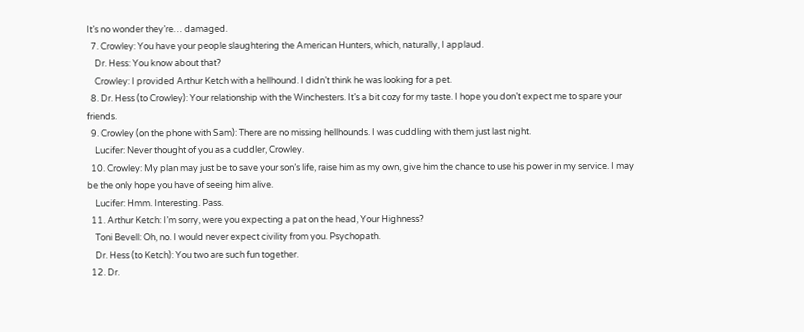It’s no wonder they’re… damaged.
  7. Crowley: You have your people slaughtering the American Hunters, which, naturally, I applaud.
    Dr. Hess: You know about that?
    Crowley: I provided Arthur Ketch with a hellhound. I didn’t think he was looking for a pet.
  8. Dr. Hess (to Crowley): Your relationship with the Winchesters. It’s a bit cozy for my taste. I hope you don’t expect me to spare your friends.
  9. Crowley (on the phone with Sam): There are no missing hellhounds. I was cuddling with them just last night.
    Lucifer: Never thought of you as a cuddler, Crowley.
  10. Crowley: My plan may just be to save your son’s life, raise him as my own, give him the chance to use his power in my service. I may be the only hope you have of seeing him alive.
    Lucifer: Hmm. Interesting. Pass.
  11. Arthur Ketch: I’m sorry, were you expecting a pat on the head, Your Highness?
    Toni Bevell: Oh, no. I would never expect civility from you. Psychopath.
    Dr. Hess (to Ketch): You two are such fun together.
  12. Dr.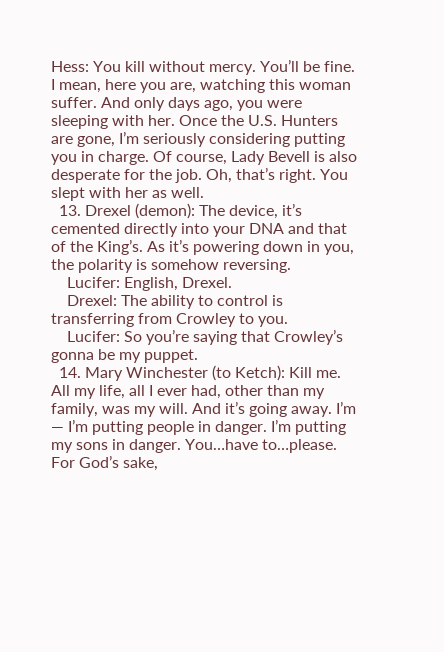Hess: You kill without mercy. You’ll be fine. I mean, here you are, watching this woman suffer. And only days ago, you were sleeping with her. Once the U.S. Hunters are gone, I’m seriously considering putting you in charge. Of course, Lady Bevell is also desperate for the job. Oh, that’s right. You slept with her as well.
  13. Drexel (demon): The device, it’s cemented directly into your DNA and that of the King’s. As it’s powering down in you, the polarity is somehow reversing.
    Lucifer: English, Drexel.
    Drexel: The ability to control is transferring from Crowley to you.
    Lucifer: So you’re saying that Crowley’s gonna be my puppet.
  14. Mary Winchester (to Ketch): Kill me. All my life, all I ever had, other than my family, was my will. And it’s going away. I’m — I’m putting people in danger. I’m putting my sons in danger. You…have to…please. For God’s sake,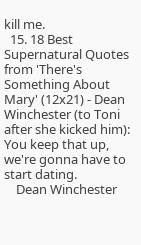kill me.
  15. 18 Best Supernatural Quotes from 'There's Something About Mary' (12x21) - Dean Winchester (to Toni after she kicked him): You keep that up, we're gonna have to start dating.
    Dean Winchester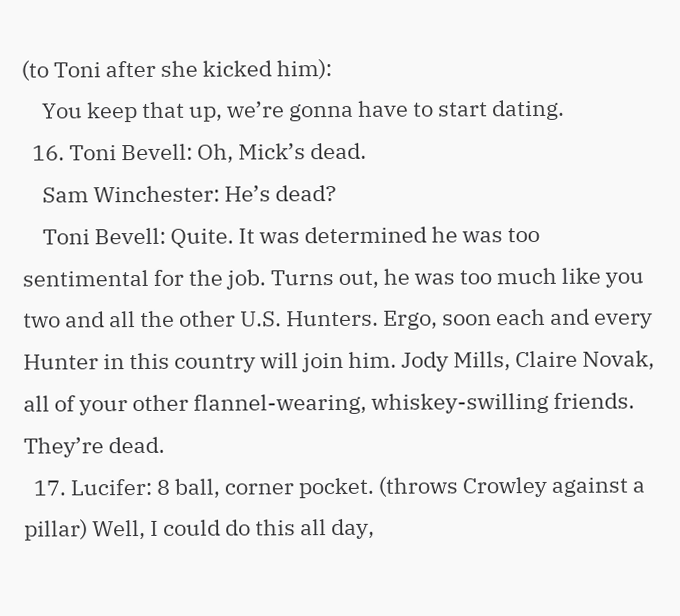(to Toni after she kicked him):
    You keep that up, we’re gonna have to start dating.
  16. Toni Bevell: Oh, Mick’s dead.
    Sam Winchester: He’s dead?
    Toni Bevell: Quite. It was determined he was too sentimental for the job. Turns out, he was too much like you two and all the other U.S. Hunters. Ergo, soon each and every Hunter in this country will join him. Jody Mills, Claire Novak, all of your other flannel-wearing, whiskey-swilling friends. They’re dead.
  17. Lucifer: 8 ball, corner pocket. (throws Crowley against a pillar) Well, I could do this all day,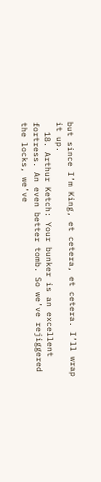but since I’m King, et cetera, et cetera. I’ll wrap it up.
  18. Arthur Ketch: Your bunker is an excellent fortress. An even better tomb. So we’ve rejiggered the locks, we’ve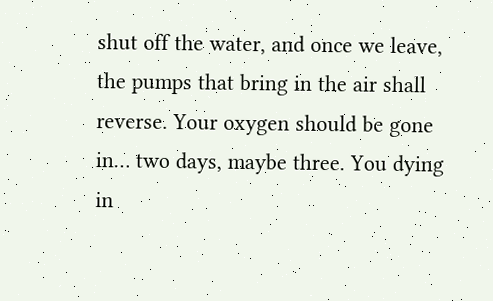shut off the water, and once we leave, the pumps that bring in the air shall reverse. Your oxygen should be gone in… two days, maybe three. You dying in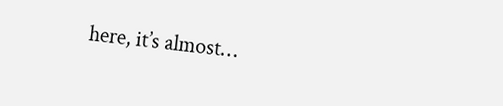here, it’s almost…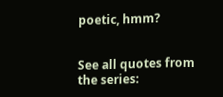poetic, hmm?


See all quotes from the series: